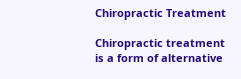Chiropractic Treatment

Chiropractic treatment is a form of alternative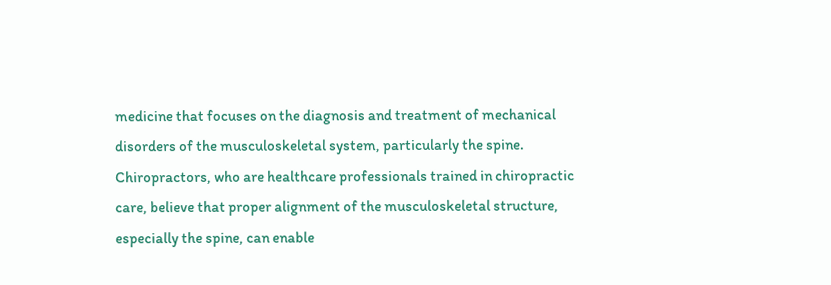medicine that focuses on the diagnosis and treatment of mechanical disorders of the musculoskeletal system, particularly the spine. Chiropractors, who are healthcare professionals trained in chiropractic care, believe that proper alignment of the musculoskeletal structure, especially the spine, can enable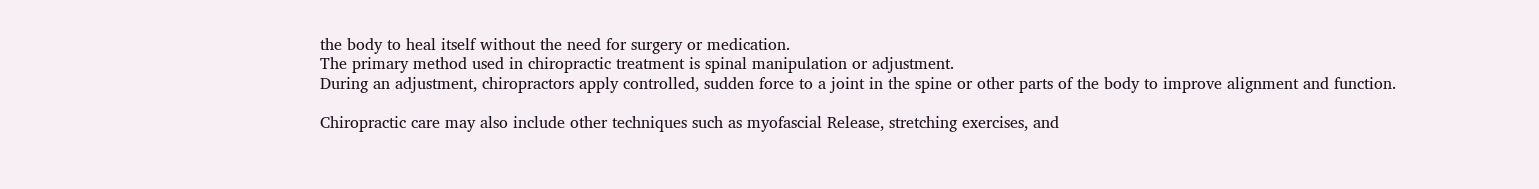the body to heal itself without the need for surgery or medication.
The primary method used in chiropractic treatment is spinal manipulation or adjustment.
During an adjustment, chiropractors apply controlled, sudden force to a joint in the spine or other parts of the body to improve alignment and function.

Chiropractic care may also include other techniques such as myofascial Release, stretching exercises, and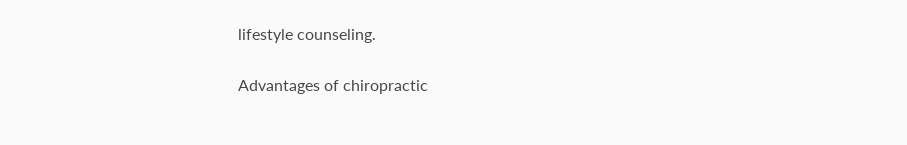lifestyle counseling.

Advantages of chiropractic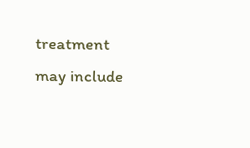treatment may include